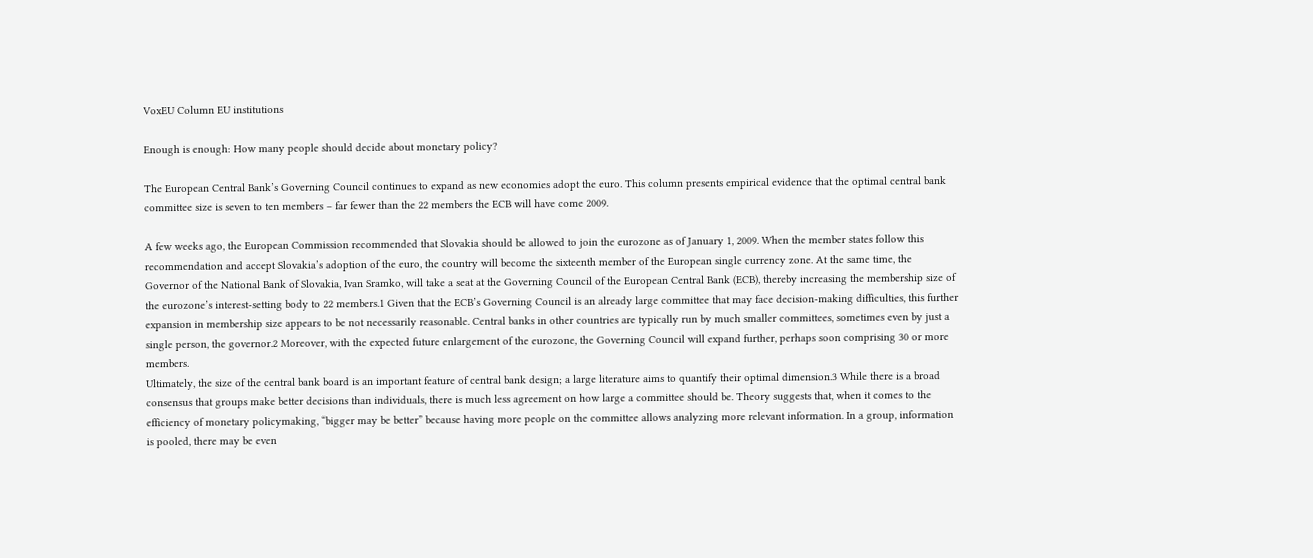VoxEU Column EU institutions

Enough is enough: How many people should decide about monetary policy?

The European Central Bank’s Governing Council continues to expand as new economies adopt the euro. This column presents empirical evidence that the optimal central bank committee size is seven to ten members – far fewer than the 22 members the ECB will have come 2009.

A few weeks ago, the European Commission recommended that Slovakia should be allowed to join the eurozone as of January 1, 2009. When the member states follow this recommendation and accept Slovakia’s adoption of the euro, the country will become the sixteenth member of the European single currency zone. At the same time, the Governor of the National Bank of Slovakia, Ivan Sramko, will take a seat at the Governing Council of the European Central Bank (ECB), thereby increasing the membership size of the eurozone’s interest-setting body to 22 members.1 Given that the ECB’s Governing Council is an already large committee that may face decision-making difficulties, this further expansion in membership size appears to be not necessarily reasonable. Central banks in other countries are typically run by much smaller committees, sometimes even by just a single person, the governor.2 Moreover, with the expected future enlargement of the eurozone, the Governing Council will expand further, perhaps soon comprising 30 or more members.
Ultimately, the size of the central bank board is an important feature of central bank design; a large literature aims to quantify their optimal dimension.3 While there is a broad consensus that groups make better decisions than individuals, there is much less agreement on how large a committee should be. Theory suggests that, when it comes to the efficiency of monetary policymaking, “bigger may be better” because having more people on the committee allows analyzing more relevant information. In a group, information is pooled, there may be even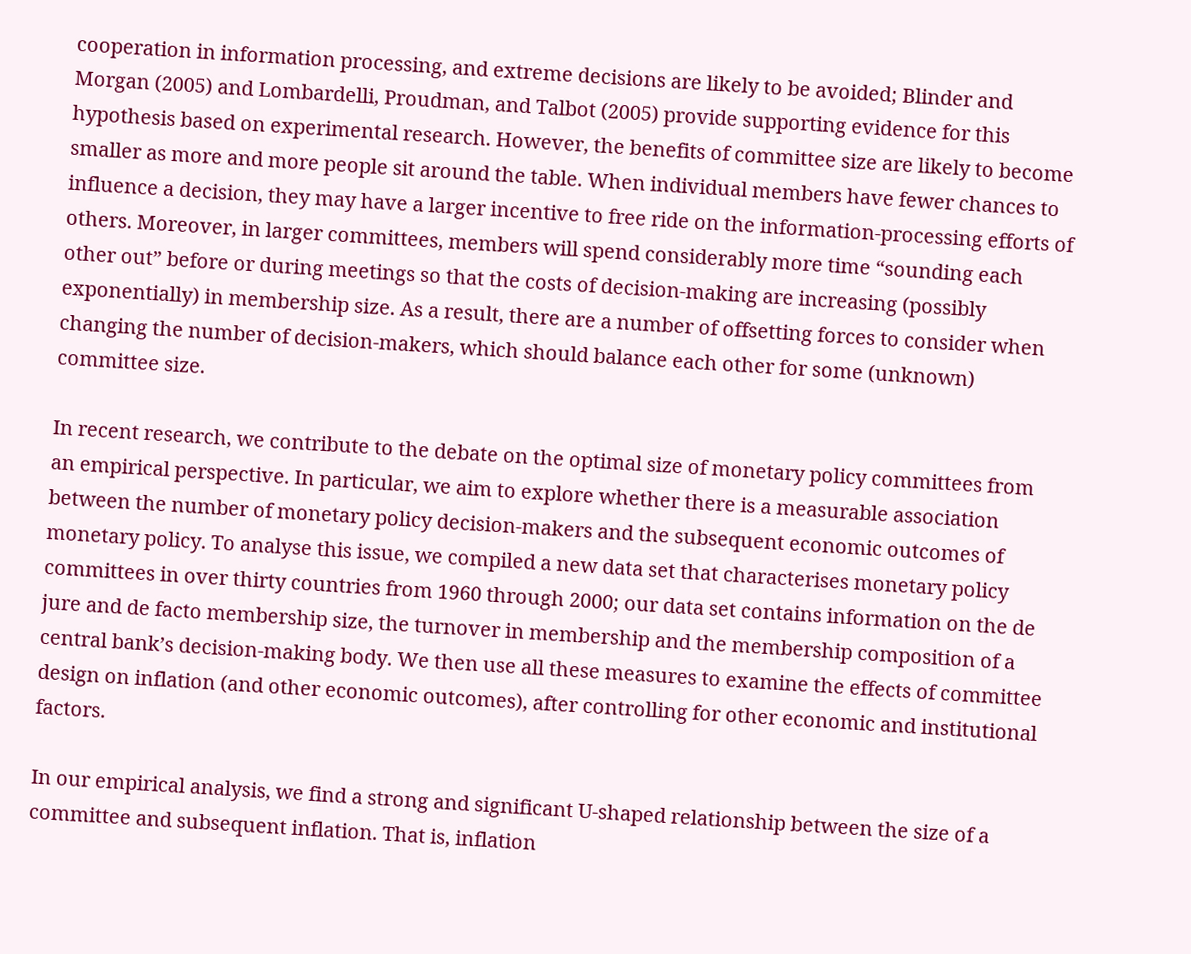cooperation in information processing, and extreme decisions are likely to be avoided; Blinder and Morgan (2005) and Lombardelli, Proudman, and Talbot (2005) provide supporting evidence for this hypothesis based on experimental research. However, the benefits of committee size are likely to become smaller as more and more people sit around the table. When individual members have fewer chances to influence a decision, they may have a larger incentive to free ride on the information-processing efforts of others. Moreover, in larger committees, members will spend considerably more time “sounding each other out” before or during meetings so that the costs of decision-making are increasing (possibly exponentially) in membership size. As a result, there are a number of offsetting forces to consider when changing the number of decision-makers, which should balance each other for some (unknown) committee size.

In recent research, we contribute to the debate on the optimal size of monetary policy committees from an empirical perspective. In particular, we aim to explore whether there is a measurable association between the number of monetary policy decision-makers and the subsequent economic outcomes of monetary policy. To analyse this issue, we compiled a new data set that characterises monetary policy committees in over thirty countries from 1960 through 2000; our data set contains information on the de jure and de facto membership size, the turnover in membership and the membership composition of a central bank’s decision-making body. We then use all these measures to examine the effects of committee design on inflation (and other economic outcomes), after controlling for other economic and institutional factors.

In our empirical analysis, we find a strong and significant U-shaped relationship between the size of a committee and subsequent inflation. That is, inflation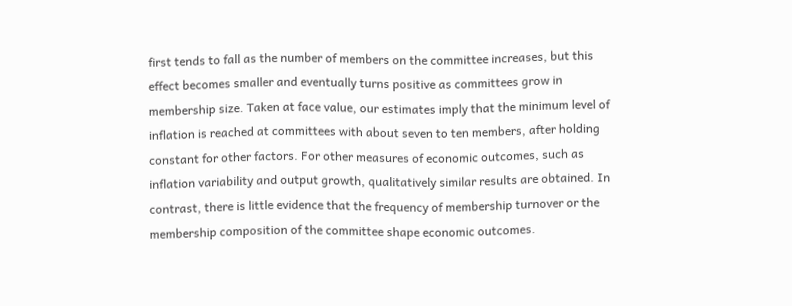first tends to fall as the number of members on the committee increases, but this effect becomes smaller and eventually turns positive as committees grow in membership size. Taken at face value, our estimates imply that the minimum level of inflation is reached at committees with about seven to ten members, after holding constant for other factors. For other measures of economic outcomes, such as inflation variability and output growth, qualitatively similar results are obtained. In contrast, there is little evidence that the frequency of membership turnover or the membership composition of the committee shape economic outcomes.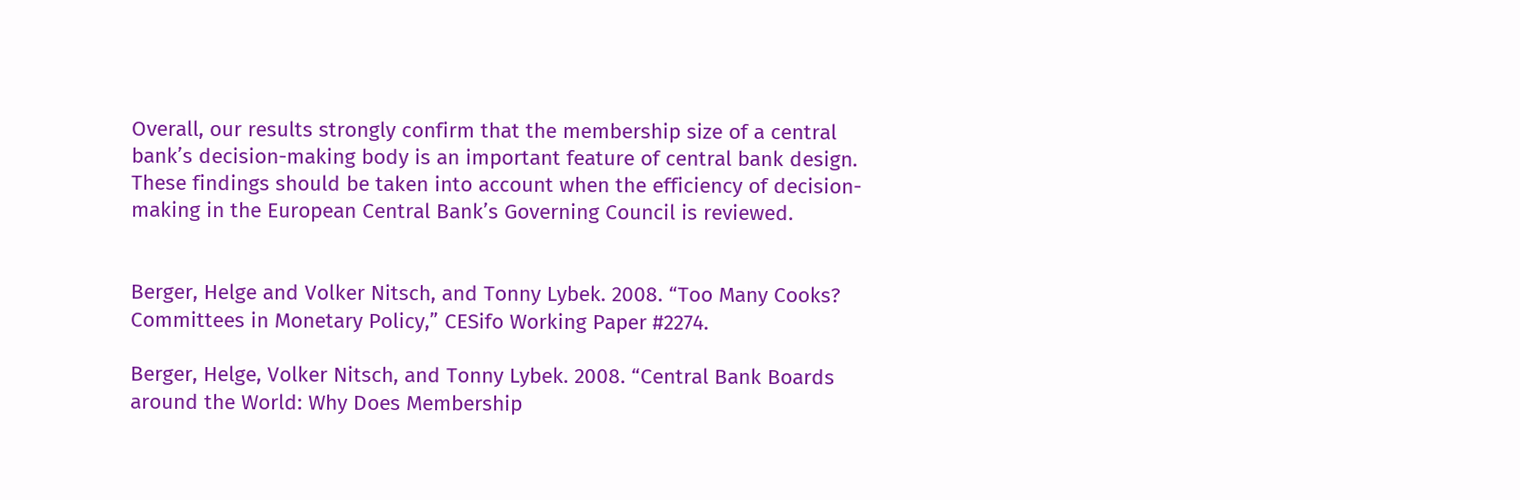Overall, our results strongly confirm that the membership size of a central bank’s decision-making body is an important feature of central bank design. These findings should be taken into account when the efficiency of decision-making in the European Central Bank’s Governing Council is reviewed.


Berger, Helge and Volker Nitsch, and Tonny Lybek. 2008. “Too Many Cooks? Committees in Monetary Policy,” CESifo Working Paper #2274.

Berger, Helge, Volker Nitsch, and Tonny Lybek. 2008. “Central Bank Boards around the World: Why Does Membership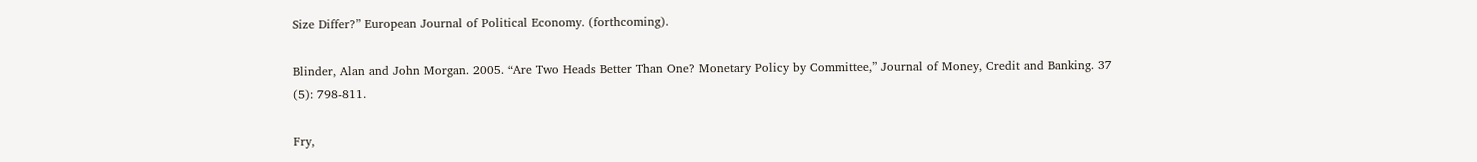Size Differ?” European Journal of Political Economy. (forthcoming).

Blinder, Alan and John Morgan. 2005. “Are Two Heads Better Than One? Monetary Policy by Committee,” Journal of Money, Credit and Banking. 37 (5): 798-811.

Fry,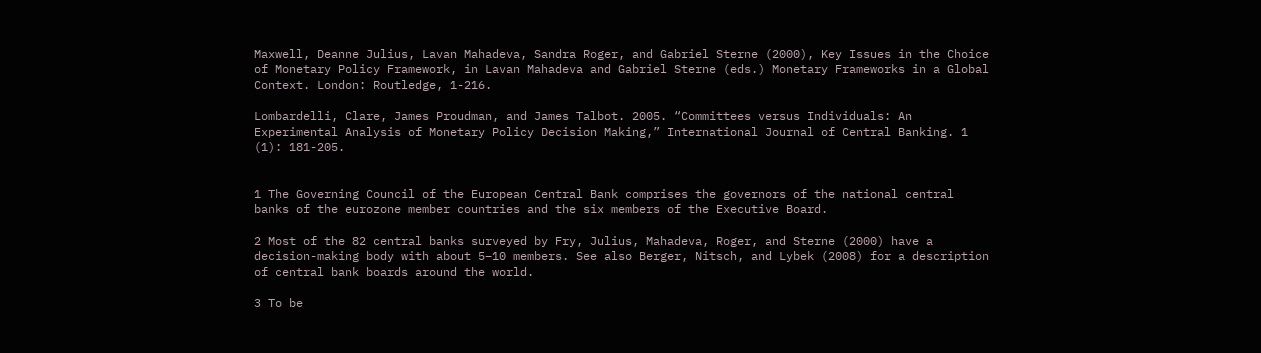Maxwell, Deanne Julius, Lavan Mahadeva, Sandra Roger, and Gabriel Sterne (2000), Key Issues in the Choice of Monetary Policy Framework, in Lavan Mahadeva and Gabriel Sterne (eds.) Monetary Frameworks in a Global Context. London: Routledge, 1-216.

Lombardelli, Clare, James Proudman, and James Talbot. 2005. “Committees versus Individuals: An Experimental Analysis of Monetary Policy Decision Making,” International Journal of Central Banking. 1 (1): 181-205.


1 The Governing Council of the European Central Bank comprises the governors of the national central banks of the eurozone member countries and the six members of the Executive Board.

2 Most of the 82 central banks surveyed by Fry, Julius, Mahadeva, Roger, and Sterne (2000) have a decision-making body with about 5–10 members. See also Berger, Nitsch, and Lybek (2008) for a description of central bank boards around the world.

3 To be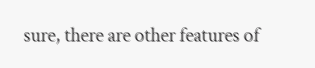sure, there are other features of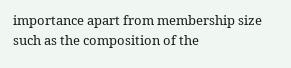importance apart from membership size such as the composition of the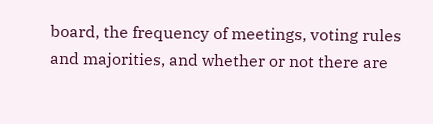board, the frequency of meetings, voting rules and majorities, and whether or not there are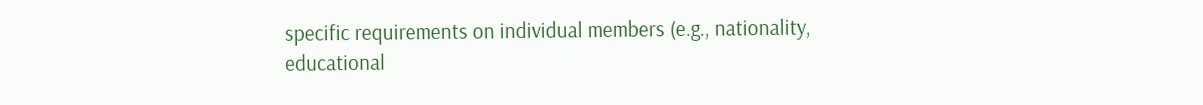specific requirements on individual members (e.g., nationality, educational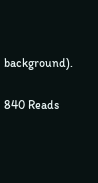background).

840 Reads